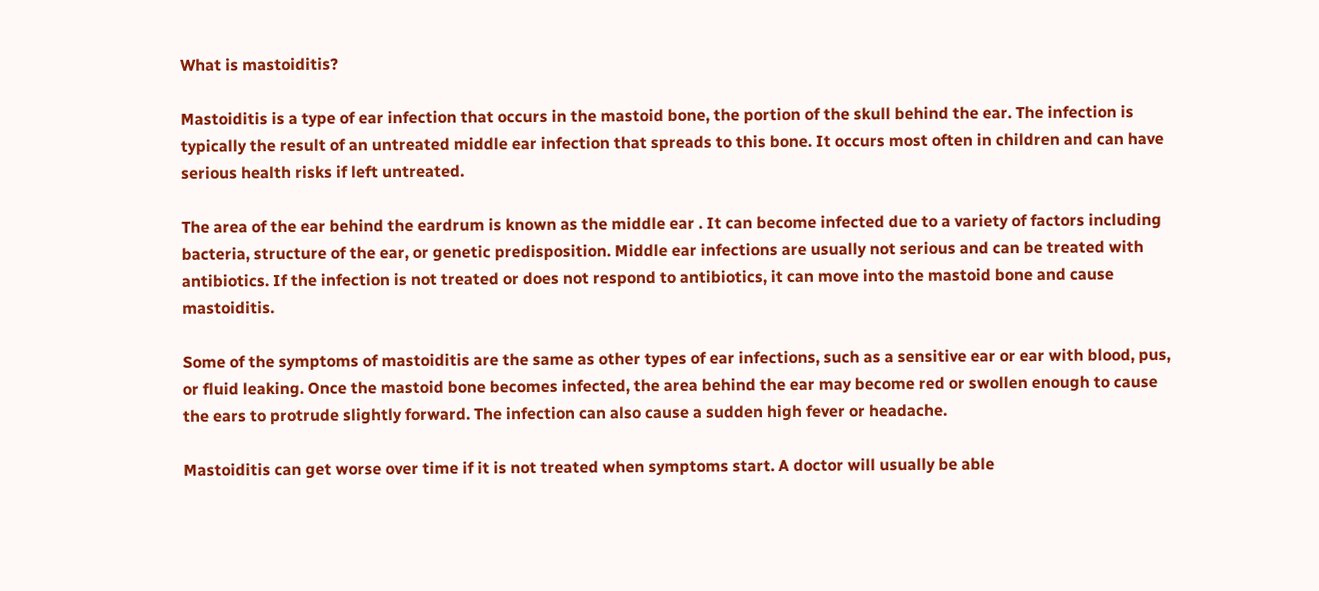What is mastoiditis?

Mastoiditis is a type of ear infection that occurs in the mastoid bone, the portion of the skull behind the ear. The infection is typically the result of an untreated middle ear infection that spreads to this bone. It occurs most often in children and can have serious health risks if left untreated.

The area of the ear behind the eardrum is known as the middle ear . It can become infected due to a variety of factors including bacteria, structure of the ear, or genetic predisposition. Middle ear infections are usually not serious and can be treated with antibiotics. If the infection is not treated or does not respond to antibiotics, it can move into the mastoid bone and cause mastoiditis.

Some of the symptoms of mastoiditis are the same as other types of ear infections, such as a sensitive ear or ear with blood, pus, or fluid leaking. Once the mastoid bone becomes infected, the area behind the ear may become red or swollen enough to cause the ears to protrude slightly forward. The infection can also cause a sudden high fever or headache.

Mastoiditis can get worse over time if it is not treated when symptoms start. A doctor will usually be able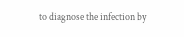to diagnose the infection by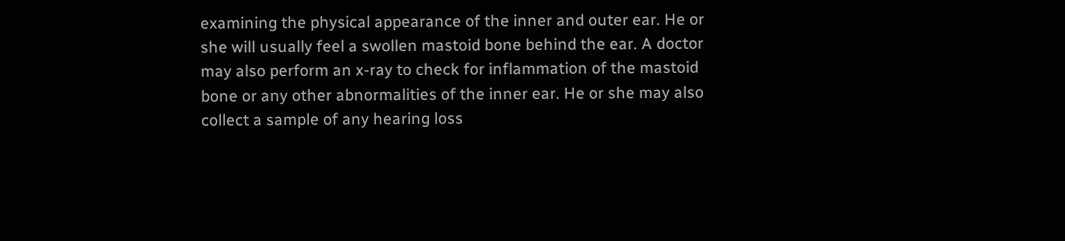examining the physical appearance of the inner and outer ear. He or she will usually feel a swollen mastoid bone behind the ear. A doctor may also perform an x-ray to check for inflammation of the mastoid bone or any other abnormalities of the inner ear. He or she may also collect a sample of any hearing loss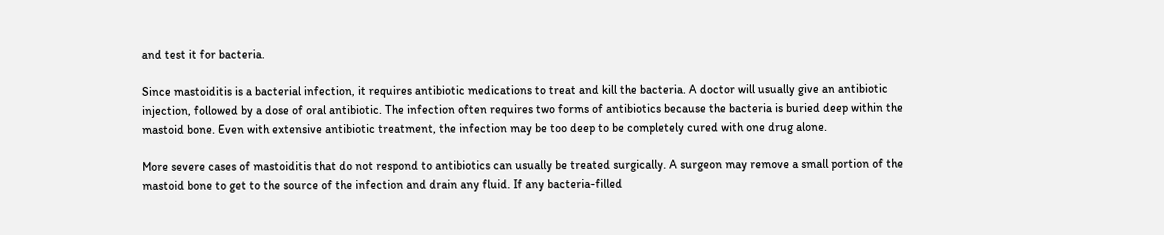and test it for bacteria.

Since mastoiditis is a bacterial infection, it requires antibiotic medications to treat and kill the bacteria. A doctor will usually give an antibiotic injection, followed by a dose of oral antibiotic. The infection often requires two forms of antibiotics because the bacteria is buried deep within the mastoid bone. Even with extensive antibiotic treatment, the infection may be too deep to be completely cured with one drug alone.

More severe cases of mastoiditis that do not respond to antibiotics can usually be treated surgically. A surgeon may remove a small portion of the mastoid bone to get to the source of the infection and drain any fluid. If any bacteria-filled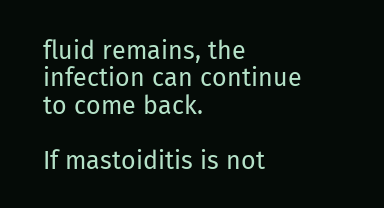fluid remains, the infection can continue to come back.

If mastoiditis is not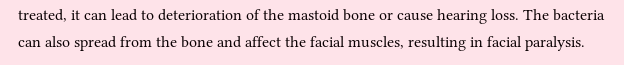treated, it can lead to deterioration of the mastoid bone or cause hearing loss. The bacteria can also spread from the bone and affect the facial muscles, resulting in facial paralysis.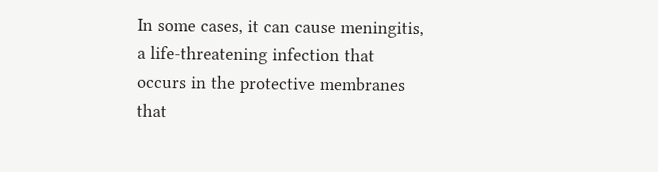In some cases, it can cause meningitis, a life-threatening infection that occurs in the protective membranes that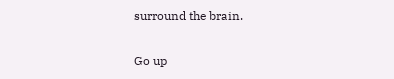surround the brain.

Go up